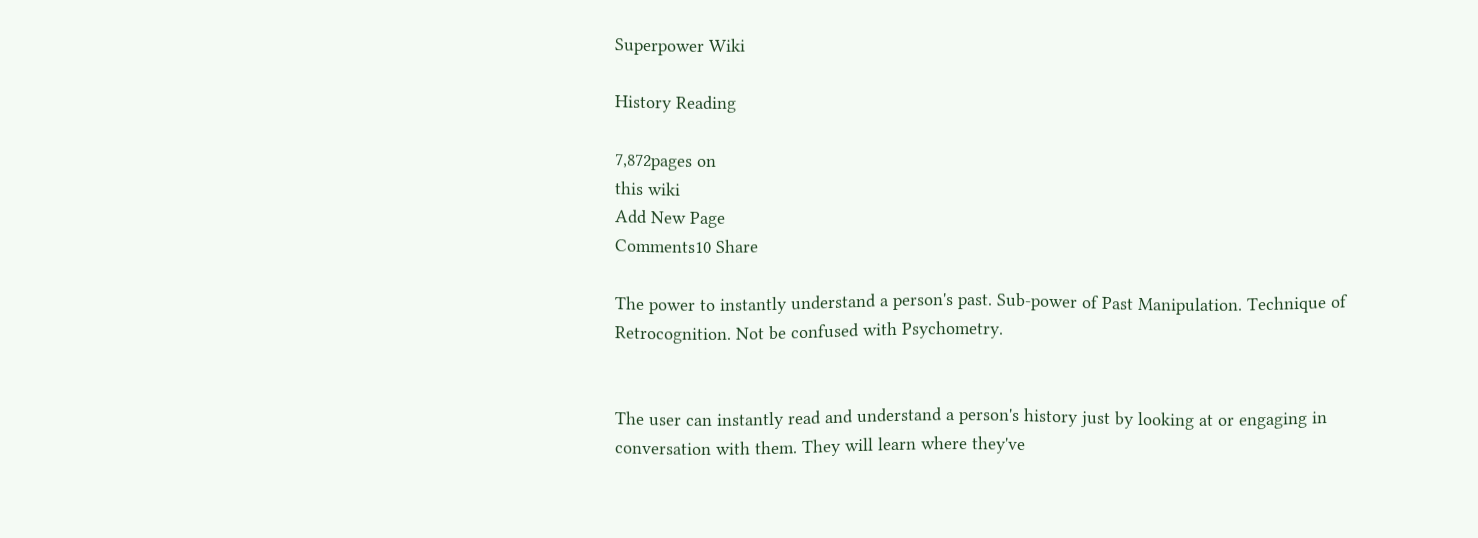Superpower Wiki

History Reading

7,872pages on
this wiki
Add New Page
Comments10 Share

The power to instantly understand a person's past. Sub-power of Past Manipulation. Technique of Retrocognition. Not be confused with Psychometry.


The user can instantly read and understand a person's history just by looking at or engaging in conversation with them. They will learn where they've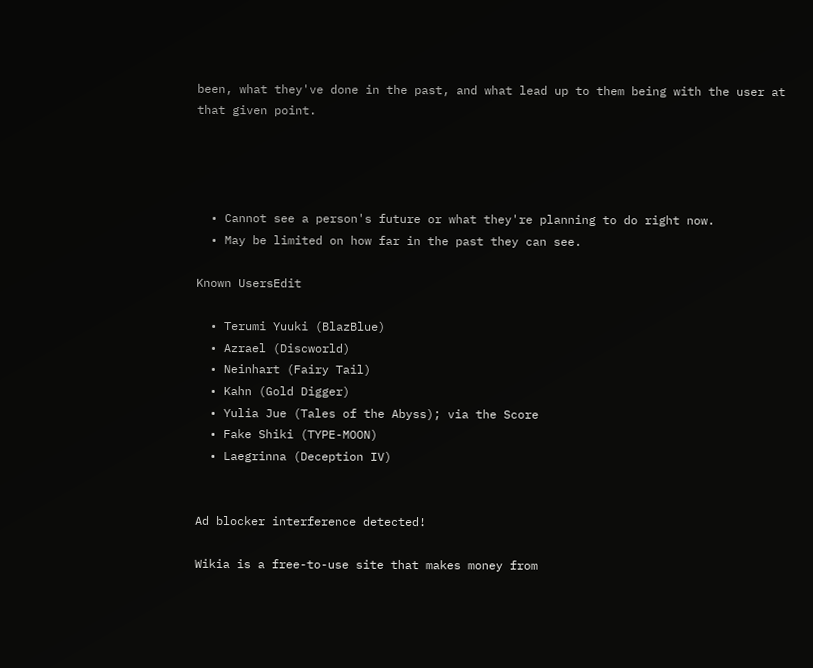been, what they've done in the past, and what lead up to them being with the user at that given point.




  • Cannot see a person's future or what they're planning to do right now.
  • May be limited on how far in the past they can see.

Known UsersEdit

  • Terumi Yuuki (BlazBlue)
  • Azrael (Discworld)
  • Neinhart (Fairy Tail)
  • Kahn (Gold Digger)
  • Yulia Jue (Tales of the Abyss); via the Score
  • Fake Shiki (TYPE-MOON)
  • Laegrinna (Deception IV)


Ad blocker interference detected!

Wikia is a free-to-use site that makes money from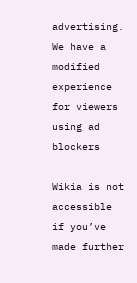advertising. We have a modified experience for viewers using ad blockers

Wikia is not accessible if you’ve made further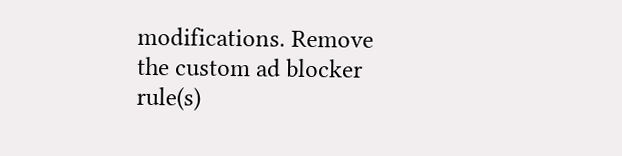modifications. Remove the custom ad blocker rule(s)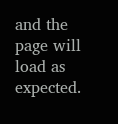and the page will load as expected.